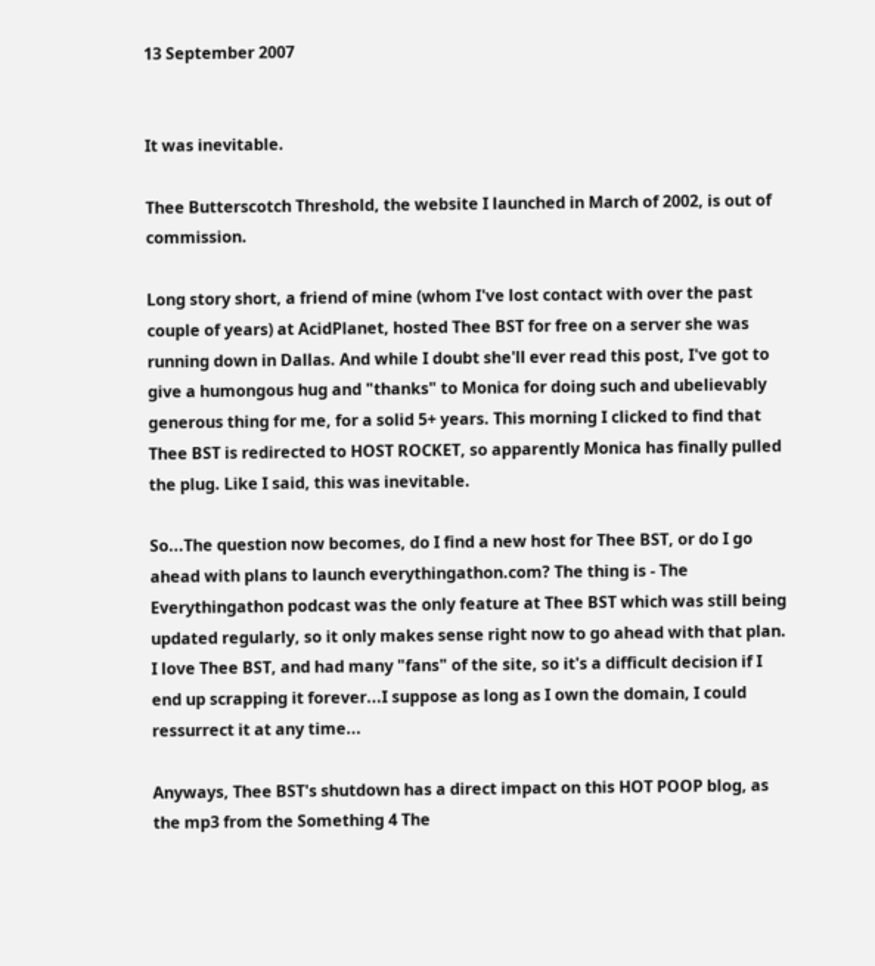13 September 2007


It was inevitable.

Thee Butterscotch Threshold, the website I launched in March of 2002, is out of commission.

Long story short, a friend of mine (whom I've lost contact with over the past couple of years) at AcidPlanet, hosted Thee BST for free on a server she was running down in Dallas. And while I doubt she'll ever read this post, I've got to give a humongous hug and "thanks" to Monica for doing such and ubelievably generous thing for me, for a solid 5+ years. This morning I clicked to find that Thee BST is redirected to HOST ROCKET, so apparently Monica has finally pulled the plug. Like I said, this was inevitable.

So...The question now becomes, do I find a new host for Thee BST, or do I go ahead with plans to launch everythingathon.com? The thing is - The Everythingathon podcast was the only feature at Thee BST which was still being updated regularly, so it only makes sense right now to go ahead with that plan. I love Thee BST, and had many "fans" of the site, so it's a difficult decision if I end up scrapping it forever...I suppose as long as I own the domain, I could ressurrect it at any time...

Anyways, Thee BST's shutdown has a direct impact on this HOT POOP blog, as the mp3 from the Something 4 The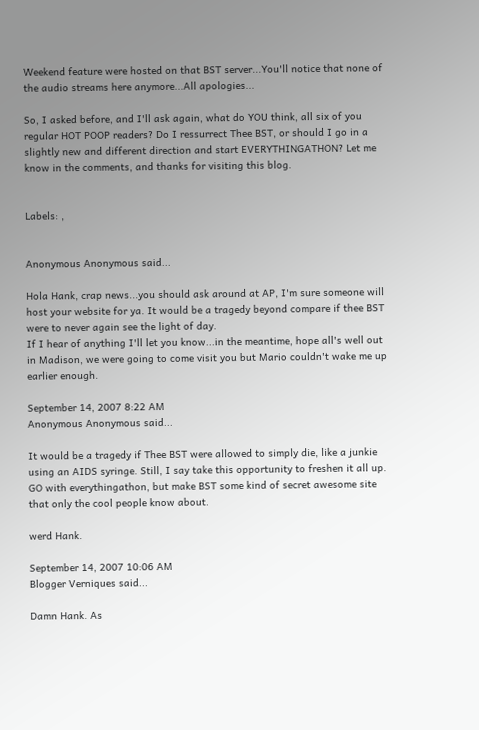Weekend feature were hosted on that BST server...You'll notice that none of the audio streams here anymore...All apologies...

So, I asked before, and I'll ask again, what do YOU think, all six of you regular HOT POOP readers? Do I ressurrect Thee BST, or should I go in a slightly new and different direction and start EVERYTHINGATHON? Let me know in the comments, and thanks for visiting this blog.


Labels: ,


Anonymous Anonymous said...

Hola Hank, crap news...you should ask around at AP, I'm sure someone will host your website for ya. It would be a tragedy beyond compare if thee BST were to never again see the light of day.
If I hear of anything I'll let you know...in the meantime, hope all's well out in Madison, we were going to come visit you but Mario couldn't wake me up earlier enough.

September 14, 2007 8:22 AM
Anonymous Anonymous said...

It would be a tragedy if Thee BST were allowed to simply die, like a junkie using an AIDS syringe. Still, I say take this opportunity to freshen it all up. GO with everythingathon, but make BST some kind of secret awesome site that only the cool people know about.

werd Hank.

September 14, 2007 10:06 AM
Blogger Verniques said...

Damn Hank. As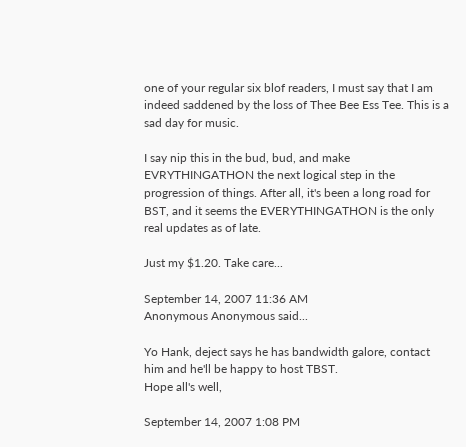one of your regular six blof readers, I must say that I am indeed saddened by the loss of Thee Bee Ess Tee. This is a sad day for music.

I say nip this in the bud, bud, and make EVRYTHINGATHON the next logical step in the progression of things. After all, it's been a long road for BST, and it seems the EVERYTHINGATHON is the only real updates as of late.

Just my $1.20. Take care...

September 14, 2007 11:36 AM
Anonymous Anonymous said...

Yo Hank, deject says he has bandwidth galore, contact him and he'll be happy to host TBST.
Hope all's well,

September 14, 2007 1:08 PM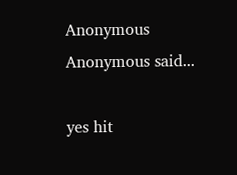Anonymous Anonymous said...

yes hit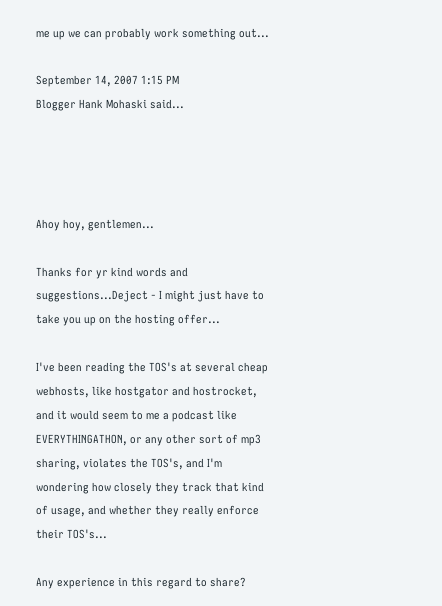me up we can probably work something out...

September 14, 2007 1:15 PM
Blogger Hank Mohaski said...




Ahoy hoy, gentlemen...

Thanks for yr kind words and suggestions...Deject - I might just have to take you up on the hosting offer...

I've been reading the TOS's at several cheap webhosts, like hostgator and hostrocket, and it would seem to me a podcast like EVERYTHINGATHON, or any other sort of mp3 sharing, violates the TOS's, and I'm wondering how closely they track that kind of usage, and whether they really enforce their TOS's...

Any experience in this regard to share?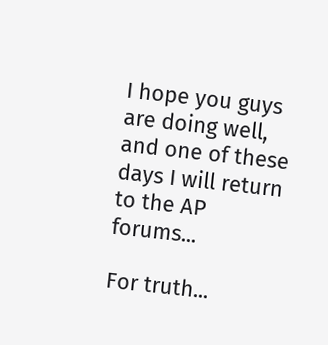I hope you guys are doing well, and one of these days I will return to the AP forums...

For truth...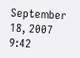September 18, 2007 9:42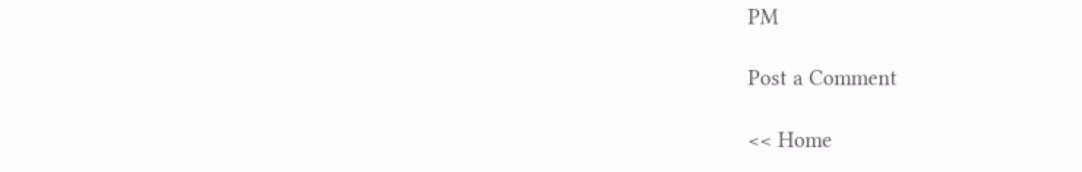PM

Post a Comment

<< Home